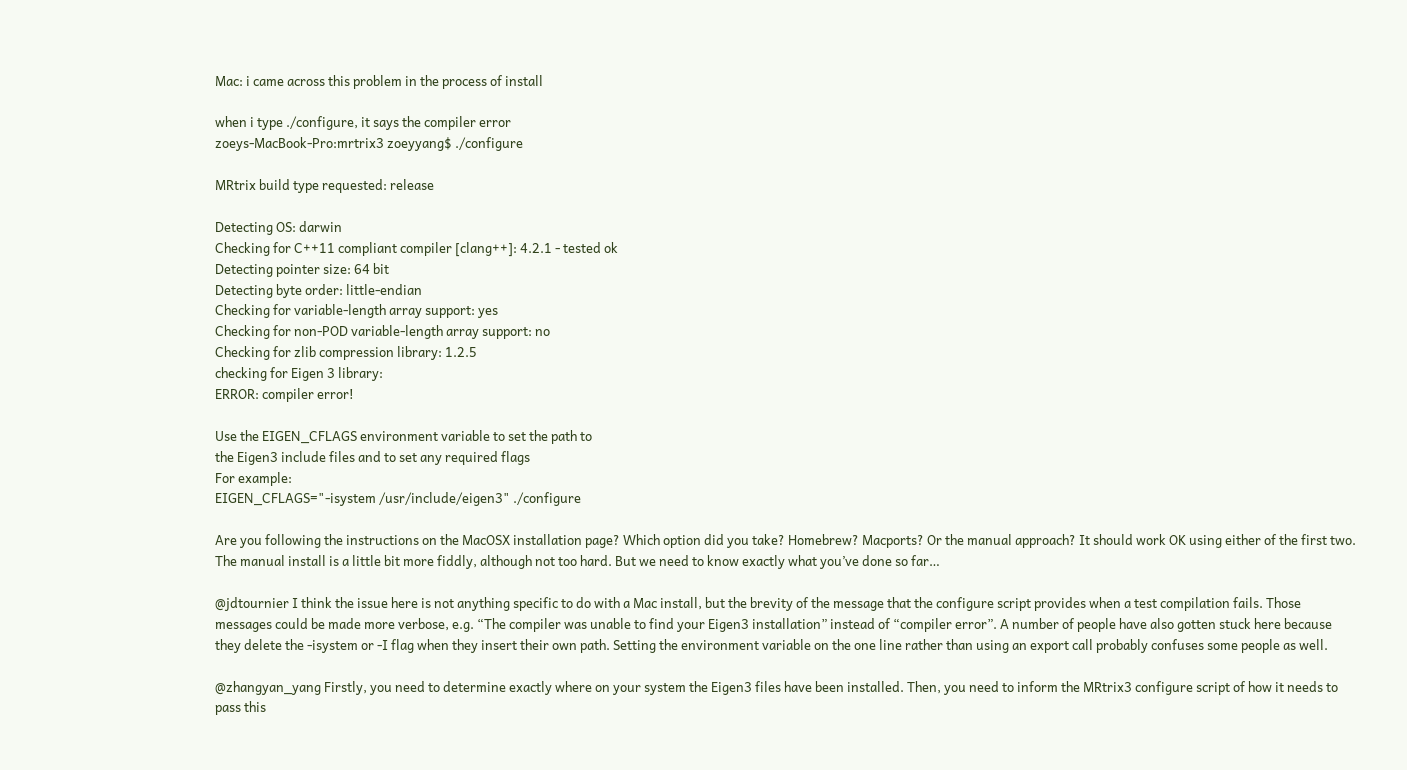Mac: i came across this problem in the process of install

when i type ./configure, it says the compiler error
zoeys-MacBook-Pro:mrtrix3 zoeyyang$ ./configure

MRtrix build type requested: release

Detecting OS: darwin
Checking for C++11 compliant compiler [clang++]: 4.2.1 - tested ok
Detecting pointer size: 64 bit
Detecting byte order: little-endian
Checking for variable-length array support: yes
Checking for non-POD variable-length array support: no
Checking for zlib compression library: 1.2.5
checking for Eigen 3 library:
ERROR: compiler error!

Use the EIGEN_CFLAGS environment variable to set the path to
the Eigen3 include files and to set any required flags
For example:
EIGEN_CFLAGS="-isystem /usr/include/eigen3" ./configure

Are you following the instructions on the MacOSX installation page? Which option did you take? Homebrew? Macports? Or the manual approach? It should work OK using either of the first two. The manual install is a little bit more fiddly, although not too hard. But we need to know exactly what you’ve done so far…

@jdtournier I think the issue here is not anything specific to do with a Mac install, but the brevity of the message that the configure script provides when a test compilation fails. Those messages could be made more verbose, e.g. “The compiler was unable to find your Eigen3 installation” instead of “compiler error”. A number of people have also gotten stuck here because they delete the -isystem or -I flag when they insert their own path. Setting the environment variable on the one line rather than using an export call probably confuses some people as well.

@zhangyan_yang Firstly, you need to determine exactly where on your system the Eigen3 files have been installed. Then, you need to inform the MRtrix3 configure script of how it needs to pass this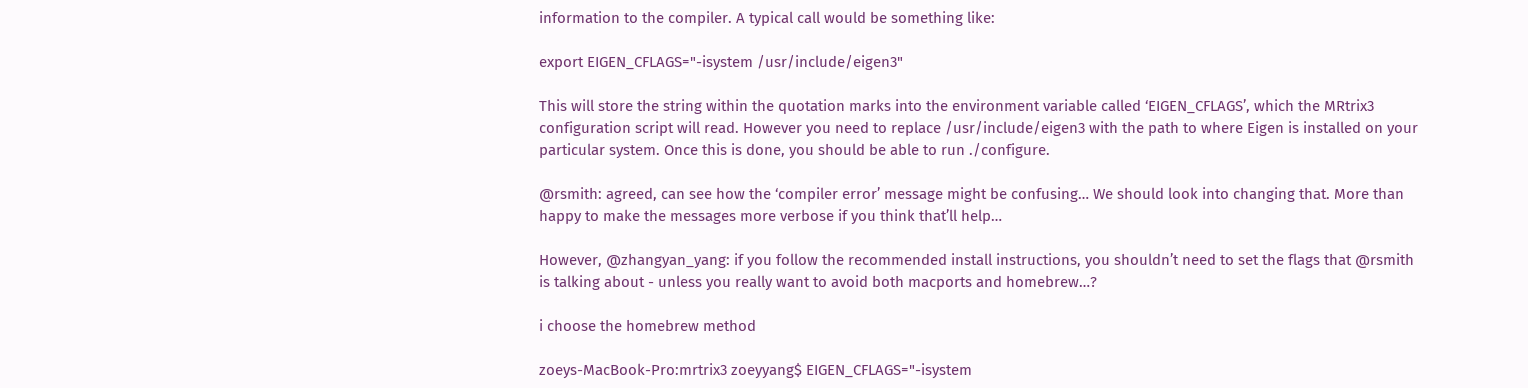information to the compiler. A typical call would be something like:

export EIGEN_CFLAGS="-isystem /usr/include/eigen3"

This will store the string within the quotation marks into the environment variable called ‘EIGEN_CFLAGS’, which the MRtrix3 configuration script will read. However you need to replace /usr/include/eigen3 with the path to where Eigen is installed on your particular system. Once this is done, you should be able to run ./configure.

@rsmith: agreed, can see how the ‘compiler error’ message might be confusing… We should look into changing that. More than happy to make the messages more verbose if you think that’ll help…

However, @zhangyan_yang: if you follow the recommended install instructions, you shouldn’t need to set the flags that @rsmith is talking about - unless you really want to avoid both macports and homebrew…?

i choose the homebrew method

zoeys-MacBook-Pro:mrtrix3 zoeyyang$ EIGEN_CFLAGS="-isystem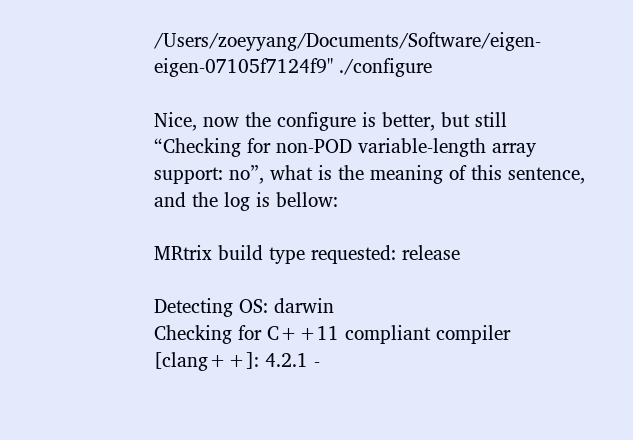/Users/zoeyyang/Documents/Software/eigen-eigen-07105f7124f9" ./configure

Nice, now the configure is better, but still “Checking for non-POD variable-length array support: no”, what is the meaning of this sentence, and the log is bellow:

MRtrix build type requested: release

Detecting OS: darwin
Checking for C++11 compliant compiler [clang++]: 4.2.1 -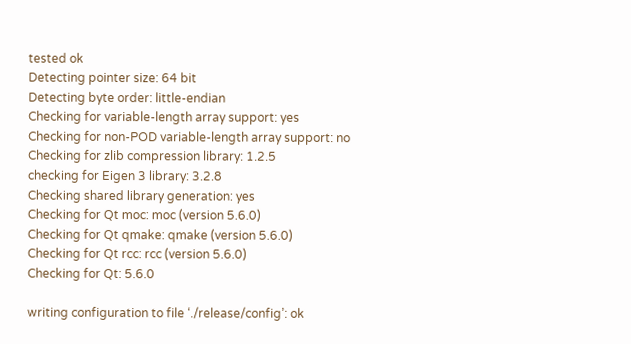tested ok
Detecting pointer size: 64 bit
Detecting byte order: little-endian
Checking for variable-length array support: yes
Checking for non-POD variable-length array support: no
Checking for zlib compression library: 1.2.5
checking for Eigen 3 library: 3.2.8
Checking shared library generation: yes
Checking for Qt moc: moc (version 5.6.0)
Checking for Qt qmake: qmake (version 5.6.0)
Checking for Qt rcc: rcc (version 5.6.0)
Checking for Qt: 5.6.0

writing configuration to file ‘./release/config’: ok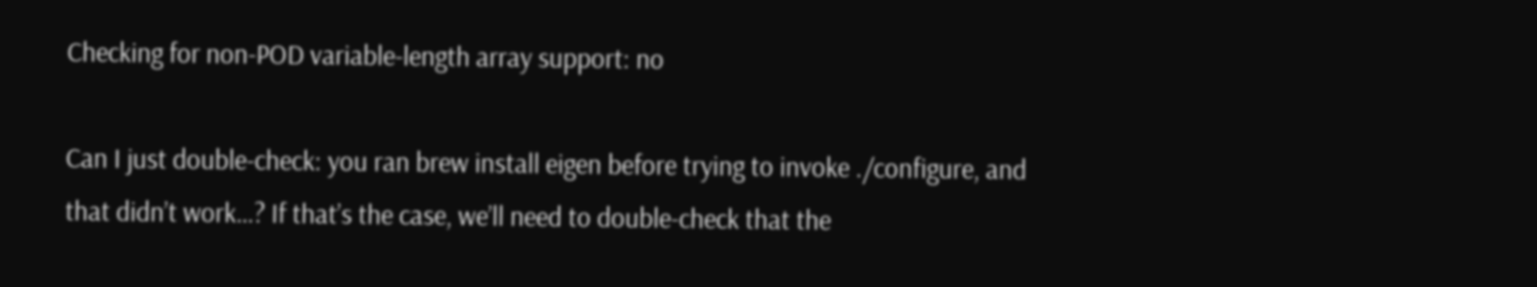Checking for non-POD variable-length array support: no

Can I just double-check: you ran brew install eigen before trying to invoke ./configure, and that didn’t work…? If that’s the case, we’ll need to double-check that the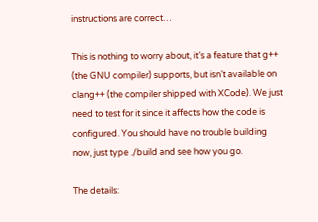instructions are correct…

This is nothing to worry about, it’s a feature that g++ (the GNU compiler) supports, but isn’t available on clang++ (the compiler shipped with XCode). We just need to test for it since it affects how the code is configured. You should have no trouble building now, just type ./build and see how you go.

The details: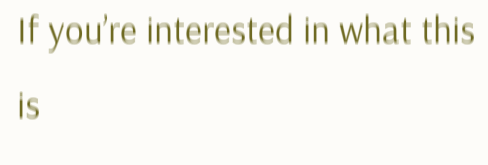If you’re interested in what this is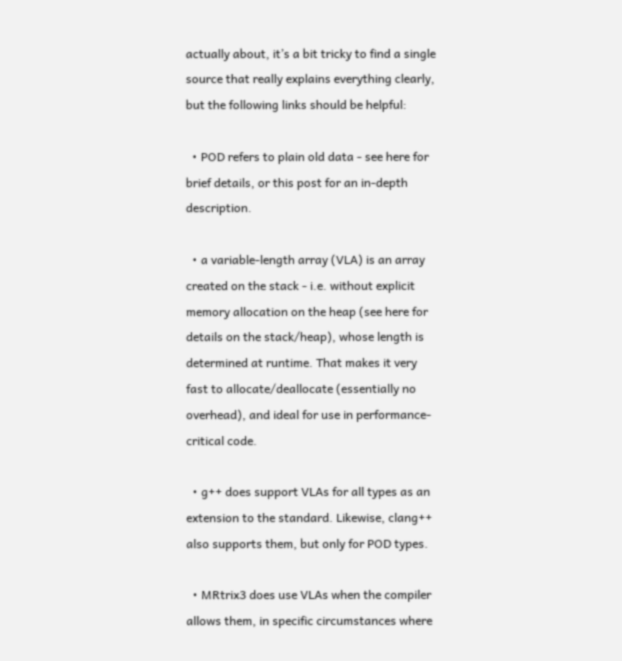actually about, it’s a bit tricky to find a single source that really explains everything clearly, but the following links should be helpful:

  • POD refers to plain old data - see here for brief details, or this post for an in-depth description.

  • a variable-length array (VLA) is an array created on the stack - i.e. without explicit memory allocation on the heap (see here for details on the stack/heap), whose length is determined at runtime. That makes it very fast to allocate/deallocate (essentially no overhead), and ideal for use in performance-critical code.

  • g++ does support VLAs for all types as an extension to the standard. Likewise, clang++ also supports them, but only for POD types.

  • MRtrix3 does use VLAs when the compiler allows them, in specific circumstances where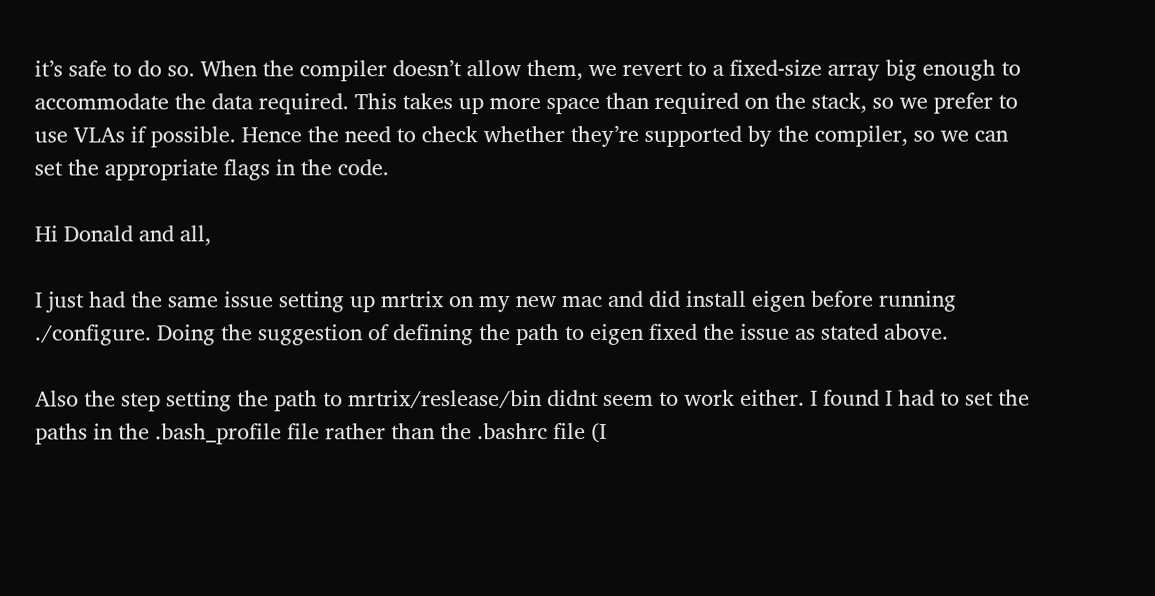it’s safe to do so. When the compiler doesn’t allow them, we revert to a fixed-size array big enough to accommodate the data required. This takes up more space than required on the stack, so we prefer to use VLAs if possible. Hence the need to check whether they’re supported by the compiler, so we can set the appropriate flags in the code.

Hi Donald and all,

I just had the same issue setting up mrtrix on my new mac and did install eigen before running ./configure. Doing the suggestion of defining the path to eigen fixed the issue as stated above.

Also the step setting the path to mrtrix/reslease/bin didnt seem to work either. I found I had to set the paths in the .bash_profile file rather than the .bashrc file (I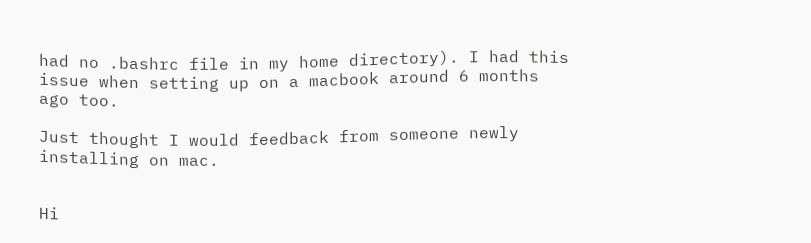had no .bashrc file in my home directory). I had this issue when setting up on a macbook around 6 months ago too.

Just thought I would feedback from someone newly installing on mac.


Hi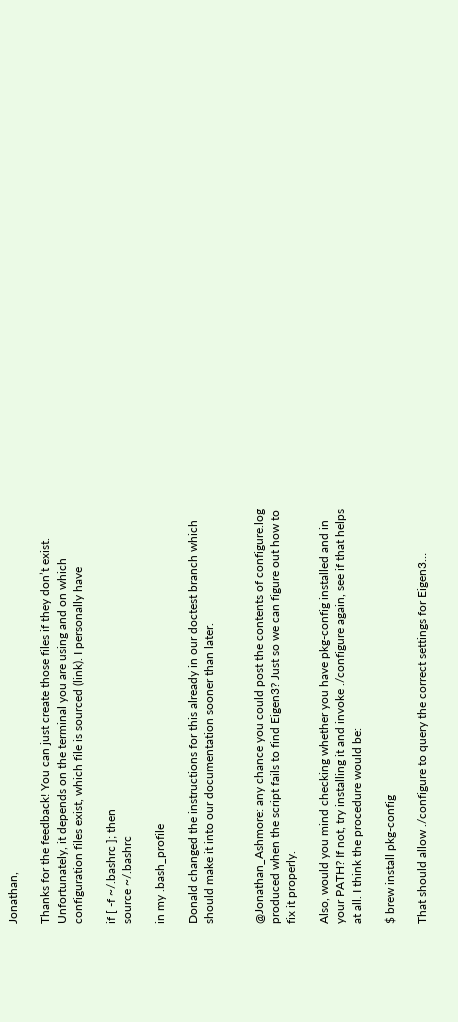Jonathan,

Thanks for the feedback! You can just create those files if they don’t exist. Unfortunately, it depends on the terminal you are using and on which configuration files exist, which file is sourced (link). I personally have

if [ -f ~/.bashrc ]; then
source ~/.bashrc

in my .bash_profile

Donald changed the instructions for this already in our doctest branch which should make it into our documentation sooner than later.


@Jonathan_Ashmore: any chance you could post the contents of configure.log produced when the script fails to find Eigen3? Just so we can figure out how to fix it properly.

Also, would you mind checking whether you have pkg-config installed and in your PATH? If not, try installing it and invoke ./configure again, see if that helps at all. I think the procedure would be:

$ brew install pkg-config

That should allow ./configure to query the correct settings for Eigen3…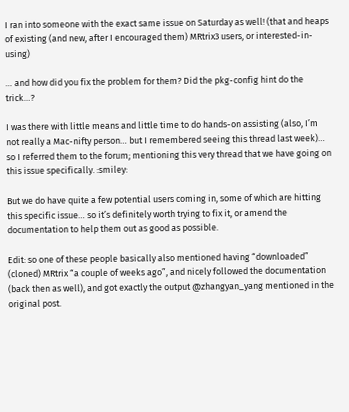I ran into someone with the exact same issue on Saturday as well! (that and heaps of existing (and new, after I encouraged them) MRtrix3 users, or interested-in-using)

… and how did you fix the problem for them? Did the pkg-config hint do the trick…?

I was there with little means and little time to do hands-on assisting (also, I’m not really a Mac-nifty person… but I remembered seeing this thread last week)… so I referred them to the forum; mentioning this very thread that we have going on this issue specifically. :smiley:

But we do have quite a few potential users coming in, some of which are hitting this specific issue… so it’s definitely worth trying to fix it, or amend the documentation to help them out as good as possible.

Edit: so one of these people basically also mentioned having “downloaded” (cloned) MRtrix “a couple of weeks ago”, and nicely followed the documentation (back then as well), and got exactly the output @zhangyan_yang mentioned in the original post.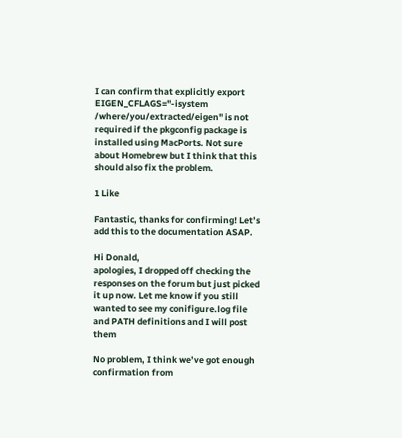I can confirm that explicitly export EIGEN_CFLAGS="-isystem /where/you/extracted/eigen" is not required if the pkgconfig package is installed using MacPorts. Not sure about Homebrew but I think that this should also fix the problem.

1 Like

Fantastic, thanks for confirming! Let’s add this to the documentation ASAP.

Hi Donald,
apologies, I dropped off checking the responses on the forum but just picked it up now. Let me know if you still wanted to see my conifigure.log file and PATH definitions and I will post them

No problem, I think we’ve got enough confirmation from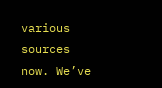various sources now. We’ve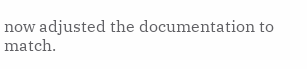now adjusted the documentation to match.